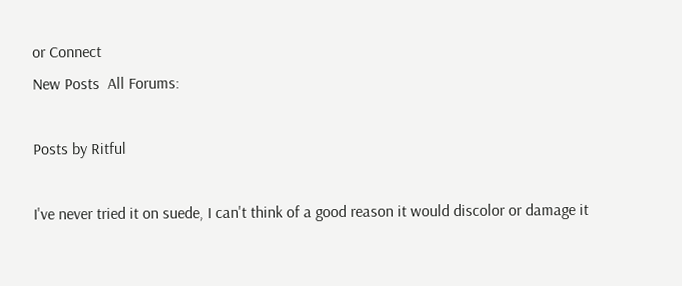or Connect
New Posts  All Forums:

Posts by Ritful

I've never tried it on suede, I can't think of a good reason it would discolor or damage it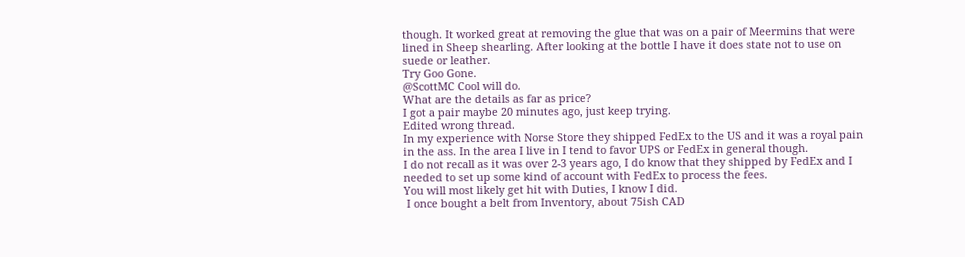though. It worked great at removing the glue that was on a pair of Meermins that were lined in Sheep shearling. After looking at the bottle I have it does state not to use on suede or leather.
Try Goo Gone.
@ScottMC Cool will do.
What are the details as far as price?
I got a pair maybe 20 minutes ago, just keep trying.
Edited wrong thread.
In my experience with Norse Store they shipped FedEx to the US and it was a royal pain in the ass. In the area I live in I tend to favor UPS or FedEx in general though.
I do not recall as it was over 2-3 years ago, I do know that they shipped by FedEx and I needed to set up some kind of account with FedEx to process the fees.
You will most likely get hit with Duties, I know I did.
 I once bought a belt from Inventory, about 75ish CAD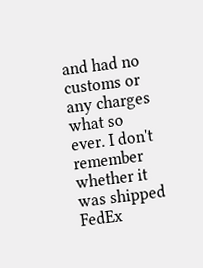and had no customs or any charges what so ever. I don't remember whether it was shipped FedEx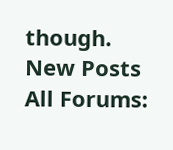though.
New Posts  All Forums: